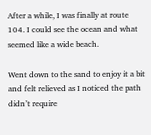After a while, I was finally at route 104. I could see the ocean and what seemed like a wide beach.

Went down to the sand to enjoy it a bit and felt relieved as I noticed the path didn’t require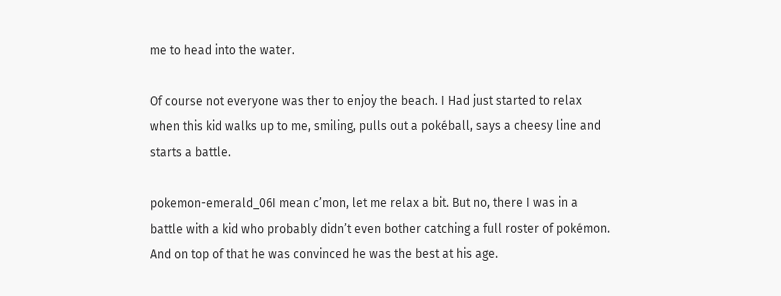me to head into the water.

Of course not everyone was ther to enjoy the beach. I Had just started to relax when this kid walks up to me, smiling, pulls out a pokéball, says a cheesy line and starts a battle.

pokemon-emerald_06I mean c’mon, let me relax a bit. But no, there I was in a battle with a kid who probably didn’t even bother catching a full roster of pokémon. And on top of that he was convinced he was the best at his age.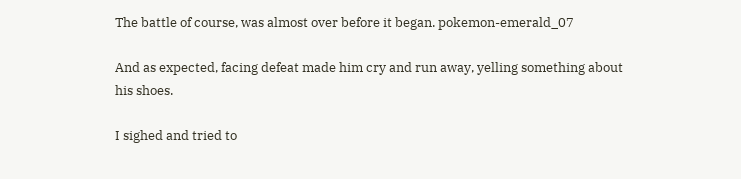The battle of course, was almost over before it began. pokemon-emerald_07

And as expected, facing defeat made him cry and run away, yelling something about his shoes.

I sighed and tried to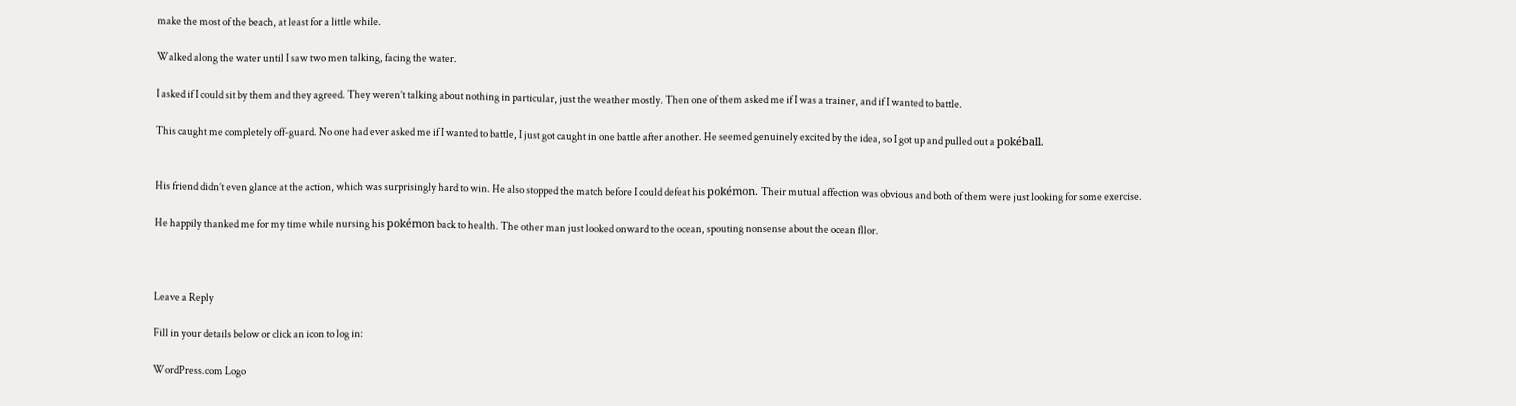make the most of the beach, at least for a little while.

Walked along the water until I saw two men talking, facing the water.

I asked if I could sit by them and they agreed. They weren’t talking about nothing in particular, just the weather mostly. Then one of them asked me if I was a trainer, and if I wanted to battle.

This caught me completely off-guard. No one had ever asked me if I wanted to battle, I just got caught in one battle after another. He seemed genuinely excited by the idea, so I got up and pulled out a pokéball.


His friend didn’t even glance at the action, which was surprisingly hard to win. He also stopped the match before I could defeat his pokémon. Their mutual affection was obvious and both of them were just looking for some exercise.

He happily thanked me for my time while nursing his pokémon back to health. The other man just looked onward to the ocean, spouting nonsense about the ocean fllor.



Leave a Reply

Fill in your details below or click an icon to log in:

WordPress.com Logo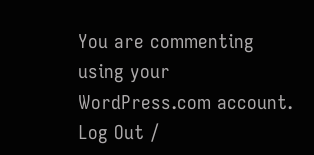You are commenting using your WordPress.com account. Log Out /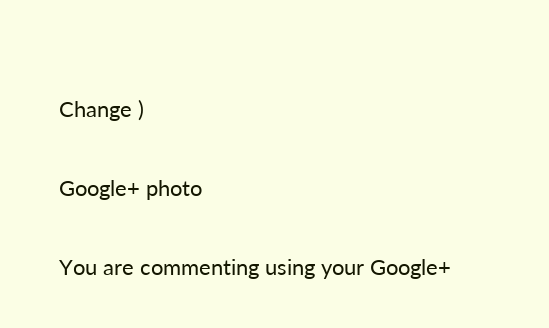Change )

Google+ photo

You are commenting using your Google+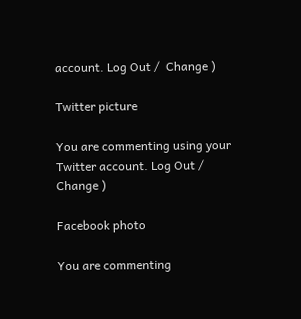account. Log Out /  Change )

Twitter picture

You are commenting using your Twitter account. Log Out /  Change )

Facebook photo

You are commenting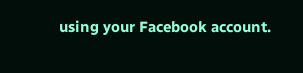using your Facebook account.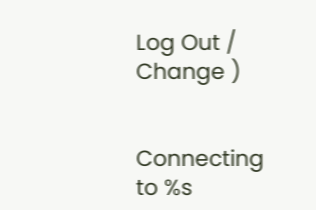Log Out /  Change )


Connecting to %s